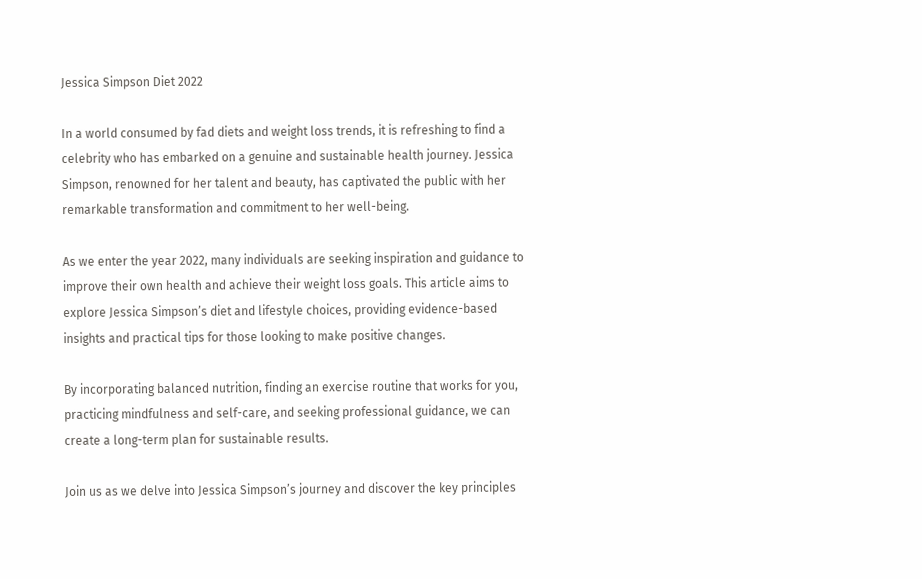Jessica Simpson Diet 2022

In a world consumed by fad diets and weight loss trends, it is refreshing to find a celebrity who has embarked on a genuine and sustainable health journey. Jessica Simpson, renowned for her talent and beauty, has captivated the public with her remarkable transformation and commitment to her well-being.

As we enter the year 2022, many individuals are seeking inspiration and guidance to improve their own health and achieve their weight loss goals. This article aims to explore Jessica Simpson’s diet and lifestyle choices, providing evidence-based insights and practical tips for those looking to make positive changes.

By incorporating balanced nutrition, finding an exercise routine that works for you, practicing mindfulness and self-care, and seeking professional guidance, we can create a long-term plan for sustainable results.

Join us as we delve into Jessica Simpson’s journey and discover the key principles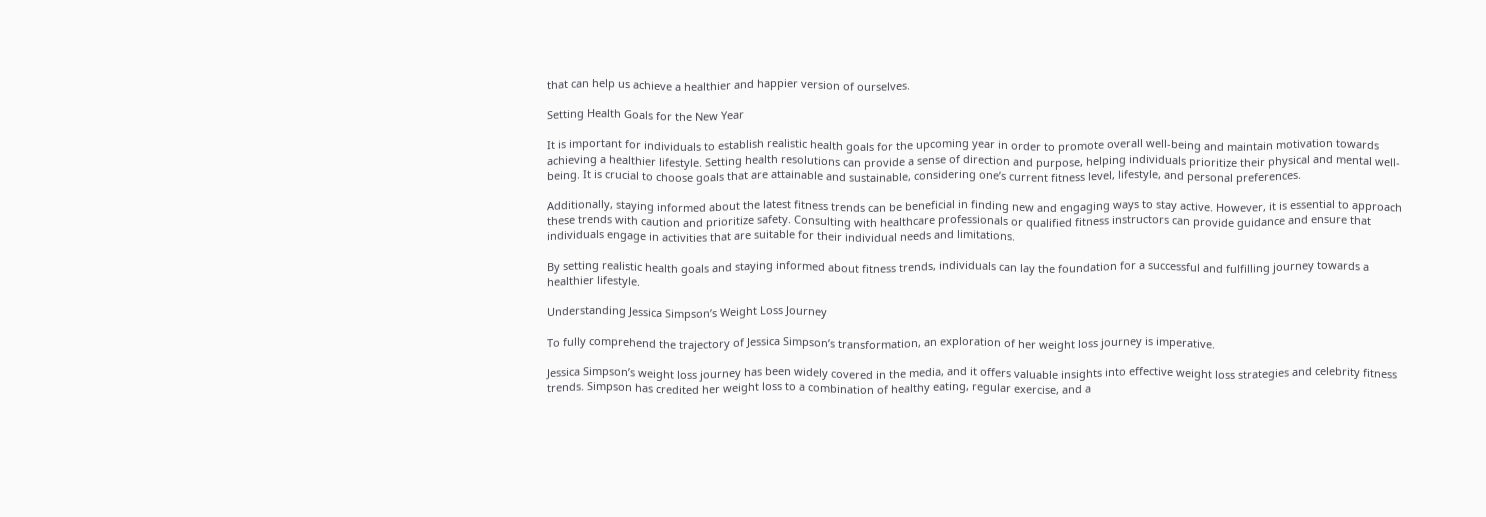that can help us achieve a healthier and happier version of ourselves.

Setting Health Goals for the New Year

It is important for individuals to establish realistic health goals for the upcoming year in order to promote overall well-being and maintain motivation towards achieving a healthier lifestyle. Setting health resolutions can provide a sense of direction and purpose, helping individuals prioritize their physical and mental well-being. It is crucial to choose goals that are attainable and sustainable, considering one’s current fitness level, lifestyle, and personal preferences.

Additionally, staying informed about the latest fitness trends can be beneficial in finding new and engaging ways to stay active. However, it is essential to approach these trends with caution and prioritize safety. Consulting with healthcare professionals or qualified fitness instructors can provide guidance and ensure that individuals engage in activities that are suitable for their individual needs and limitations.

By setting realistic health goals and staying informed about fitness trends, individuals can lay the foundation for a successful and fulfilling journey towards a healthier lifestyle.

Understanding Jessica Simpson’s Weight Loss Journey

To fully comprehend the trajectory of Jessica Simpson’s transformation, an exploration of her weight loss journey is imperative.

Jessica Simpson’s weight loss journey has been widely covered in the media, and it offers valuable insights into effective weight loss strategies and celebrity fitness trends. Simpson has credited her weight loss to a combination of healthy eating, regular exercise, and a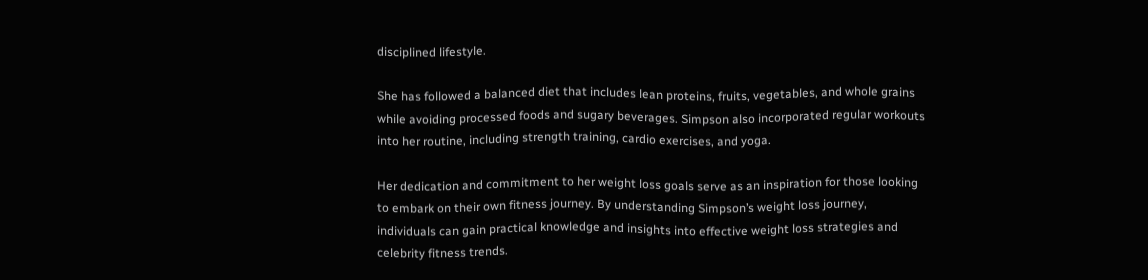disciplined lifestyle.

She has followed a balanced diet that includes lean proteins, fruits, vegetables, and whole grains while avoiding processed foods and sugary beverages. Simpson also incorporated regular workouts into her routine, including strength training, cardio exercises, and yoga.

Her dedication and commitment to her weight loss goals serve as an inspiration for those looking to embark on their own fitness journey. By understanding Simpson’s weight loss journey, individuals can gain practical knowledge and insights into effective weight loss strategies and celebrity fitness trends.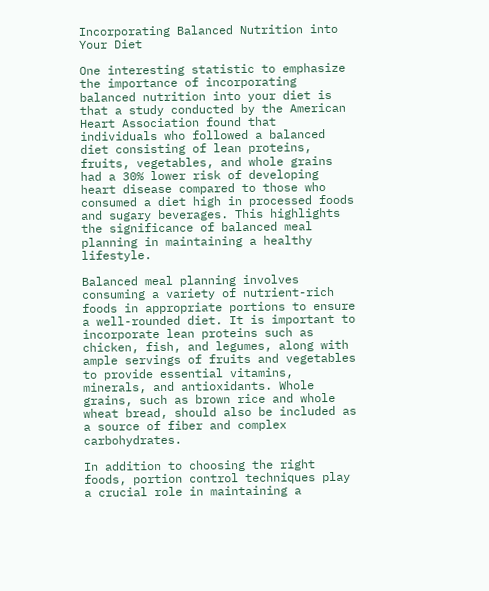Incorporating Balanced Nutrition into Your Diet

One interesting statistic to emphasize the importance of incorporating balanced nutrition into your diet is that a study conducted by the American Heart Association found that individuals who followed a balanced diet consisting of lean proteins, fruits, vegetables, and whole grains had a 30% lower risk of developing heart disease compared to those who consumed a diet high in processed foods and sugary beverages. This highlights the significance of balanced meal planning in maintaining a healthy lifestyle.

Balanced meal planning involves consuming a variety of nutrient-rich foods in appropriate portions to ensure a well-rounded diet. It is important to incorporate lean proteins such as chicken, fish, and legumes, along with ample servings of fruits and vegetables to provide essential vitamins, minerals, and antioxidants. Whole grains, such as brown rice and whole wheat bread, should also be included as a source of fiber and complex carbohydrates.

In addition to choosing the right foods, portion control techniques play a crucial role in maintaining a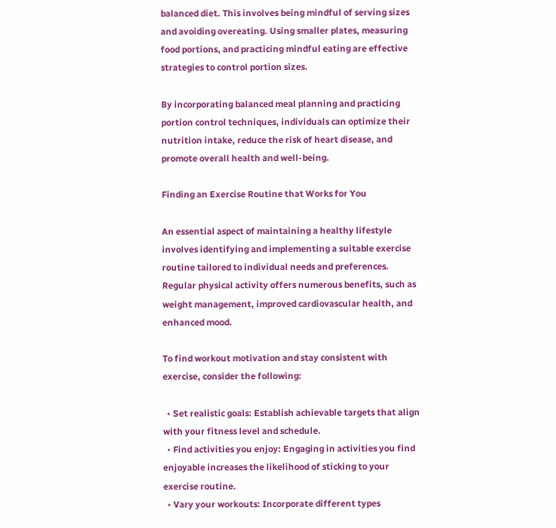balanced diet. This involves being mindful of serving sizes and avoiding overeating. Using smaller plates, measuring food portions, and practicing mindful eating are effective strategies to control portion sizes.

By incorporating balanced meal planning and practicing portion control techniques, individuals can optimize their nutrition intake, reduce the risk of heart disease, and promote overall health and well-being.

Finding an Exercise Routine that Works for You

An essential aspect of maintaining a healthy lifestyle involves identifying and implementing a suitable exercise routine tailored to individual needs and preferences. Regular physical activity offers numerous benefits, such as weight management, improved cardiovascular health, and enhanced mood.

To find workout motivation and stay consistent with exercise, consider the following:

  • Set realistic goals: Establish achievable targets that align with your fitness level and schedule.
  • Find activities you enjoy: Engaging in activities you find enjoyable increases the likelihood of sticking to your exercise routine.
  • Vary your workouts: Incorporate different types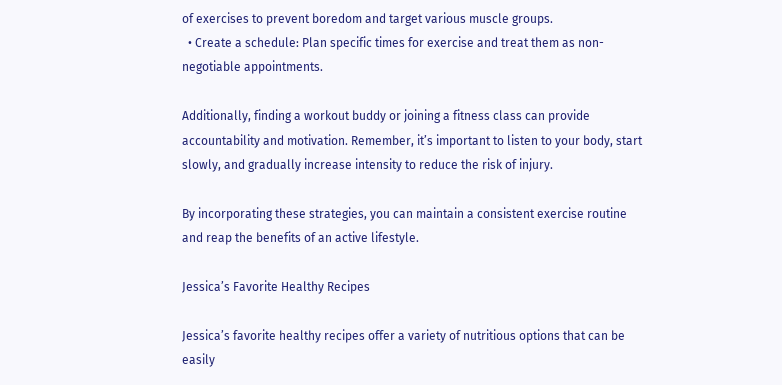of exercises to prevent boredom and target various muscle groups.
  • Create a schedule: Plan specific times for exercise and treat them as non-negotiable appointments.

Additionally, finding a workout buddy or joining a fitness class can provide accountability and motivation. Remember, it’s important to listen to your body, start slowly, and gradually increase intensity to reduce the risk of injury.

By incorporating these strategies, you can maintain a consistent exercise routine and reap the benefits of an active lifestyle.

Jessica’s Favorite Healthy Recipes

Jessica’s favorite healthy recipes offer a variety of nutritious options that can be easily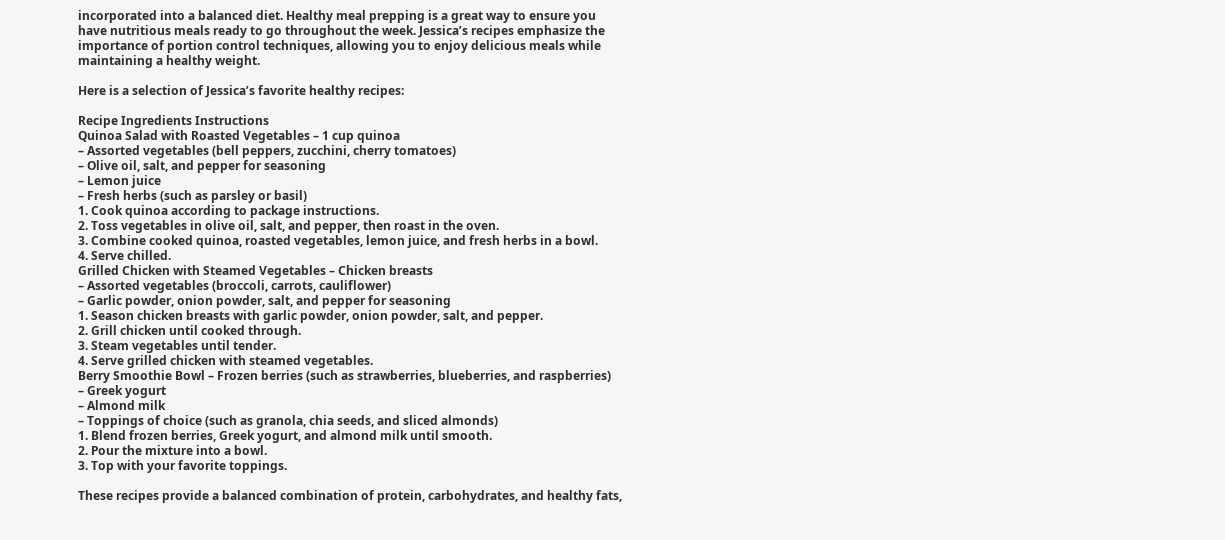incorporated into a balanced diet. Healthy meal prepping is a great way to ensure you have nutritious meals ready to go throughout the week. Jessica’s recipes emphasize the importance of portion control techniques, allowing you to enjoy delicious meals while maintaining a healthy weight.

Here is a selection of Jessica’s favorite healthy recipes:

Recipe Ingredients Instructions
Quinoa Salad with Roasted Vegetables – 1 cup quinoa
– Assorted vegetables (bell peppers, zucchini, cherry tomatoes)
– Olive oil, salt, and pepper for seasoning
– Lemon juice
– Fresh herbs (such as parsley or basil)
1. Cook quinoa according to package instructions.
2. Toss vegetables in olive oil, salt, and pepper, then roast in the oven.
3. Combine cooked quinoa, roasted vegetables, lemon juice, and fresh herbs in a bowl.
4. Serve chilled.
Grilled Chicken with Steamed Vegetables – Chicken breasts
– Assorted vegetables (broccoli, carrots, cauliflower)
– Garlic powder, onion powder, salt, and pepper for seasoning
1. Season chicken breasts with garlic powder, onion powder, salt, and pepper.
2. Grill chicken until cooked through.
3. Steam vegetables until tender.
4. Serve grilled chicken with steamed vegetables.
Berry Smoothie Bowl – Frozen berries (such as strawberries, blueberries, and raspberries)
– Greek yogurt
– Almond milk
– Toppings of choice (such as granola, chia seeds, and sliced almonds)
1. Blend frozen berries, Greek yogurt, and almond milk until smooth.
2. Pour the mixture into a bowl.
3. Top with your favorite toppings.

These recipes provide a balanced combination of protein, carbohydrates, and healthy fats,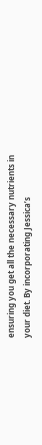ensuring you get all the necessary nutrients in your diet. By incorporating Jessica’s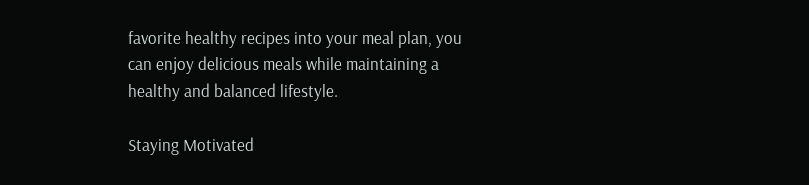favorite healthy recipes into your meal plan, you can enjoy delicious meals while maintaining a healthy and balanced lifestyle.

Staying Motivated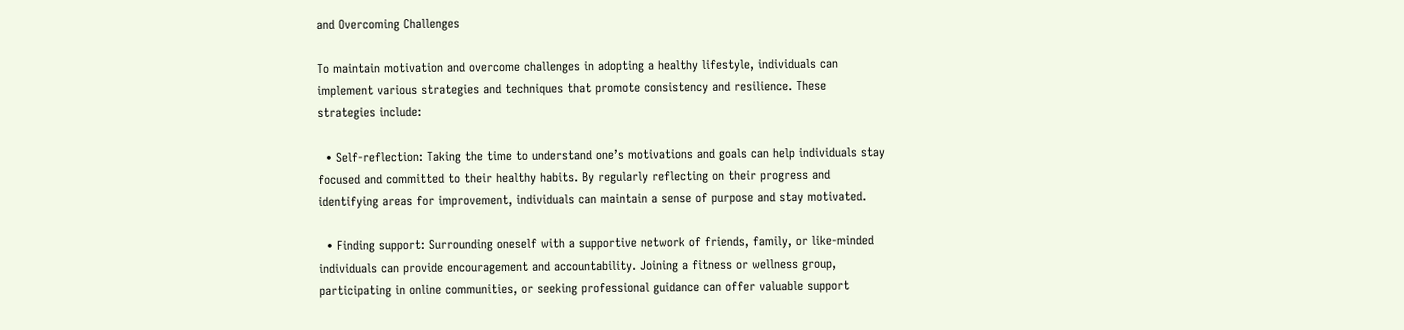and Overcoming Challenges

To maintain motivation and overcome challenges in adopting a healthy lifestyle, individuals can implement various strategies and techniques that promote consistency and resilience. These strategies include:

  • Self-reflection: Taking the time to understand one’s motivations and goals can help individuals stay focused and committed to their healthy habits. By regularly reflecting on their progress and identifying areas for improvement, individuals can maintain a sense of purpose and stay motivated.

  • Finding support: Surrounding oneself with a supportive network of friends, family, or like-minded individuals can provide encouragement and accountability. Joining a fitness or wellness group, participating in online communities, or seeking professional guidance can offer valuable support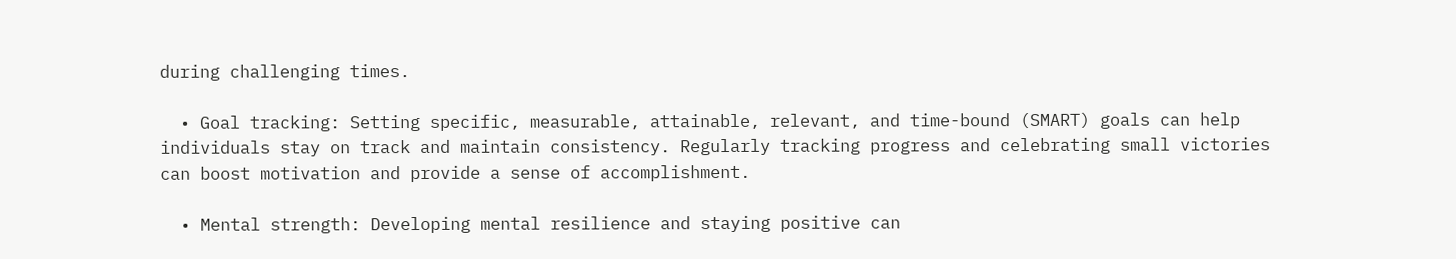during challenging times.

  • Goal tracking: Setting specific, measurable, attainable, relevant, and time-bound (SMART) goals can help individuals stay on track and maintain consistency. Regularly tracking progress and celebrating small victories can boost motivation and provide a sense of accomplishment.

  • Mental strength: Developing mental resilience and staying positive can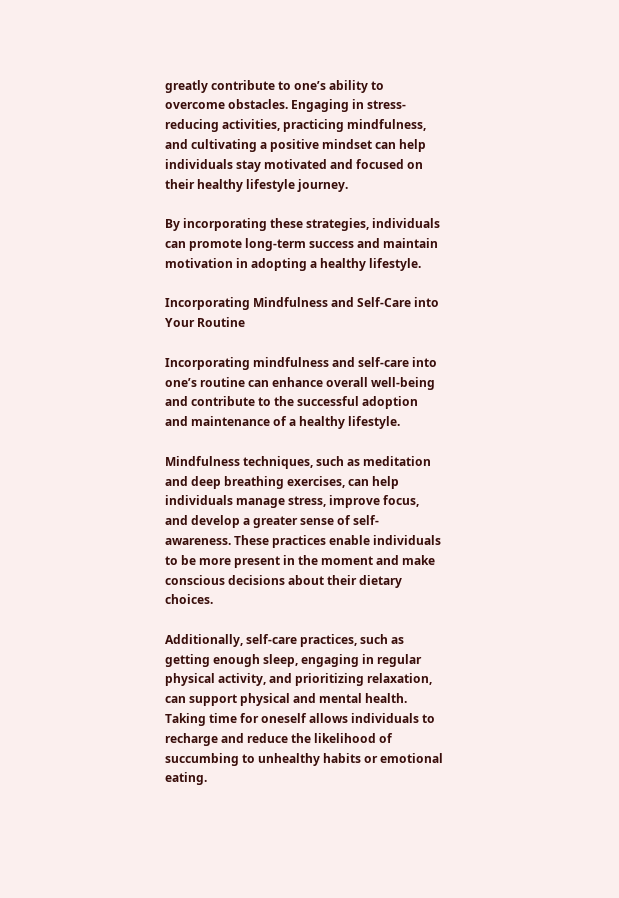greatly contribute to one’s ability to overcome obstacles. Engaging in stress-reducing activities, practicing mindfulness, and cultivating a positive mindset can help individuals stay motivated and focused on their healthy lifestyle journey.

By incorporating these strategies, individuals can promote long-term success and maintain motivation in adopting a healthy lifestyle.

Incorporating Mindfulness and Self-Care into Your Routine

Incorporating mindfulness and self-care into one’s routine can enhance overall well-being and contribute to the successful adoption and maintenance of a healthy lifestyle.

Mindfulness techniques, such as meditation and deep breathing exercises, can help individuals manage stress, improve focus, and develop a greater sense of self-awareness. These practices enable individuals to be more present in the moment and make conscious decisions about their dietary choices.

Additionally, self-care practices, such as getting enough sleep, engaging in regular physical activity, and prioritizing relaxation, can support physical and mental health. Taking time for oneself allows individuals to recharge and reduce the likelihood of succumbing to unhealthy habits or emotional eating.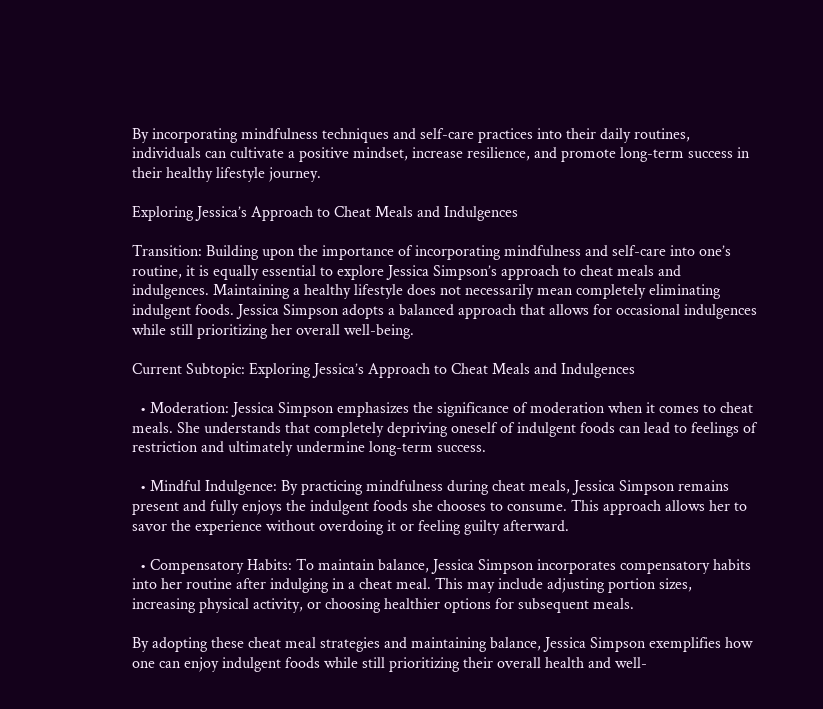By incorporating mindfulness techniques and self-care practices into their daily routines, individuals can cultivate a positive mindset, increase resilience, and promote long-term success in their healthy lifestyle journey.

Exploring Jessica’s Approach to Cheat Meals and Indulgences

Transition: Building upon the importance of incorporating mindfulness and self-care into one’s routine, it is equally essential to explore Jessica Simpson’s approach to cheat meals and indulgences. Maintaining a healthy lifestyle does not necessarily mean completely eliminating indulgent foods. Jessica Simpson adopts a balanced approach that allows for occasional indulgences while still prioritizing her overall well-being.

Current Subtopic: Exploring Jessica’s Approach to Cheat Meals and Indulgences

  • Moderation: Jessica Simpson emphasizes the significance of moderation when it comes to cheat meals. She understands that completely depriving oneself of indulgent foods can lead to feelings of restriction and ultimately undermine long-term success.

  • Mindful Indulgence: By practicing mindfulness during cheat meals, Jessica Simpson remains present and fully enjoys the indulgent foods she chooses to consume. This approach allows her to savor the experience without overdoing it or feeling guilty afterward.

  • Compensatory Habits: To maintain balance, Jessica Simpson incorporates compensatory habits into her routine after indulging in a cheat meal. This may include adjusting portion sizes, increasing physical activity, or choosing healthier options for subsequent meals.

By adopting these cheat meal strategies and maintaining balance, Jessica Simpson exemplifies how one can enjoy indulgent foods while still prioritizing their overall health and well-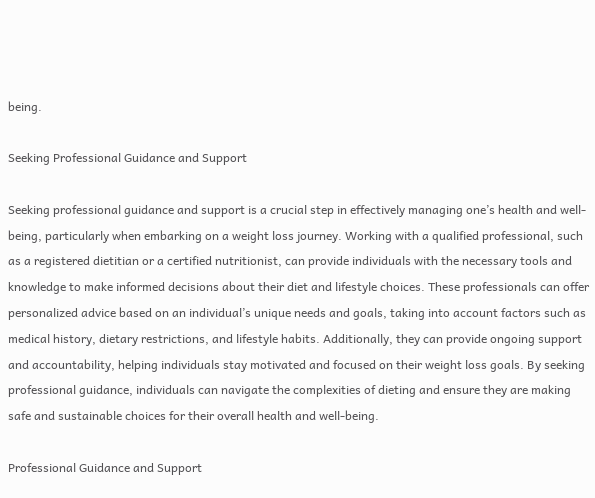being.

Seeking Professional Guidance and Support

Seeking professional guidance and support is a crucial step in effectively managing one’s health and well-being, particularly when embarking on a weight loss journey. Working with a qualified professional, such as a registered dietitian or a certified nutritionist, can provide individuals with the necessary tools and knowledge to make informed decisions about their diet and lifestyle choices. These professionals can offer personalized advice based on an individual’s unique needs and goals, taking into account factors such as medical history, dietary restrictions, and lifestyle habits. Additionally, they can provide ongoing support and accountability, helping individuals stay motivated and focused on their weight loss goals. By seeking professional guidance, individuals can navigate the complexities of dieting and ensure they are making safe and sustainable choices for their overall health and well-being.

Professional Guidance and Support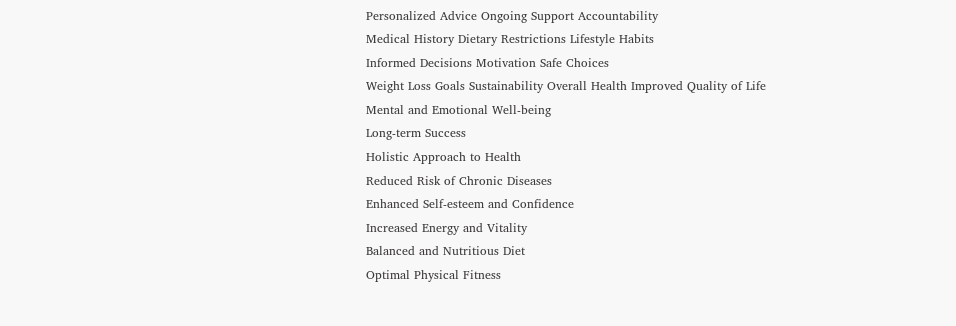Personalized Advice Ongoing Support Accountability
Medical History Dietary Restrictions Lifestyle Habits
Informed Decisions Motivation Safe Choices
Weight Loss Goals Sustainability Overall Health Improved Quality of Life
Mental and Emotional Well-being
Long-term Success
Holistic Approach to Health
Reduced Risk of Chronic Diseases
Enhanced Self-esteem and Confidence
Increased Energy and Vitality
Balanced and Nutritious Diet
Optimal Physical Fitness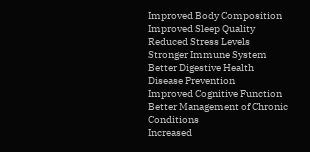Improved Body Composition
Improved Sleep Quality
Reduced Stress Levels
Stronger Immune System
Better Digestive Health
Disease Prevention
Improved Cognitive Function
Better Management of Chronic Conditions
Increased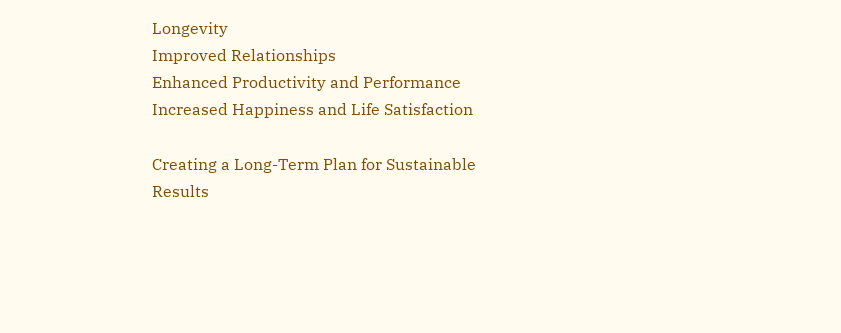Longevity
Improved Relationships
Enhanced Productivity and Performance
Increased Happiness and Life Satisfaction

Creating a Long-Term Plan for Sustainable Results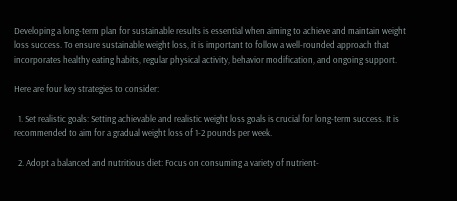Developing a long-term plan for sustainable results is essential when aiming to achieve and maintain weight loss success. To ensure sustainable weight loss, it is important to follow a well-rounded approach that incorporates healthy eating habits, regular physical activity, behavior modification, and ongoing support.

Here are four key strategies to consider:

  1. Set realistic goals: Setting achievable and realistic weight loss goals is crucial for long-term success. It is recommended to aim for a gradual weight loss of 1-2 pounds per week.

  2. Adopt a balanced and nutritious diet: Focus on consuming a variety of nutrient-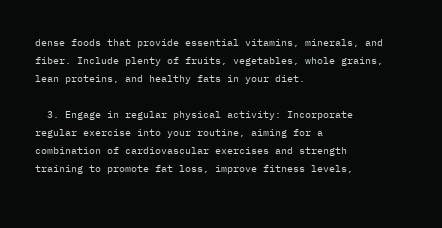dense foods that provide essential vitamins, minerals, and fiber. Include plenty of fruits, vegetables, whole grains, lean proteins, and healthy fats in your diet.

  3. Engage in regular physical activity: Incorporate regular exercise into your routine, aiming for a combination of cardiovascular exercises and strength training to promote fat loss, improve fitness levels,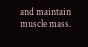and maintain muscle mass.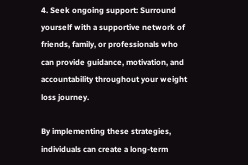4. Seek ongoing support: Surround yourself with a supportive network of friends, family, or professionals who can provide guidance, motivation, and accountability throughout your weight loss journey.

By implementing these strategies, individuals can create a long-term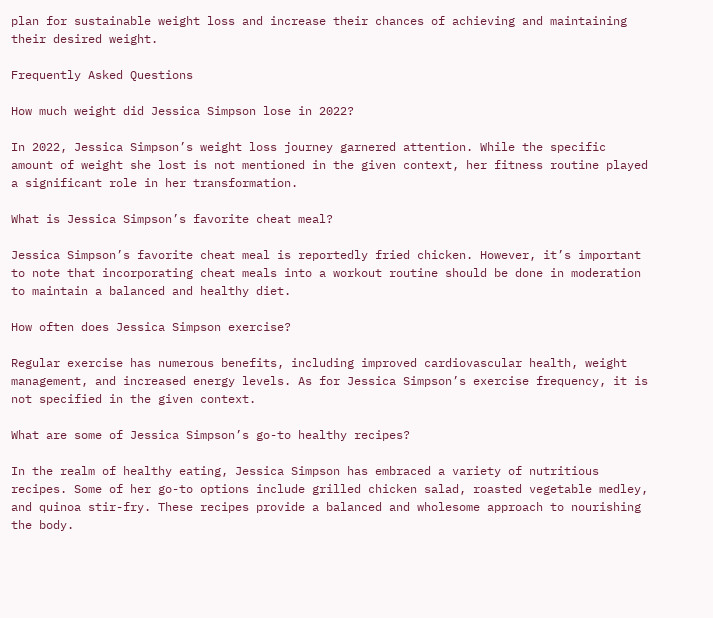plan for sustainable weight loss and increase their chances of achieving and maintaining their desired weight.

Frequently Asked Questions

How much weight did Jessica Simpson lose in 2022?

In 2022, Jessica Simpson’s weight loss journey garnered attention. While the specific amount of weight she lost is not mentioned in the given context, her fitness routine played a significant role in her transformation.

What is Jessica Simpson’s favorite cheat meal?

Jessica Simpson’s favorite cheat meal is reportedly fried chicken. However, it’s important to note that incorporating cheat meals into a workout routine should be done in moderation to maintain a balanced and healthy diet.

How often does Jessica Simpson exercise?

Regular exercise has numerous benefits, including improved cardiovascular health, weight management, and increased energy levels. As for Jessica Simpson’s exercise frequency, it is not specified in the given context.

What are some of Jessica Simpson’s go-to healthy recipes?

In the realm of healthy eating, Jessica Simpson has embraced a variety of nutritious recipes. Some of her go-to options include grilled chicken salad, roasted vegetable medley, and quinoa stir-fry. These recipes provide a balanced and wholesome approach to nourishing the body.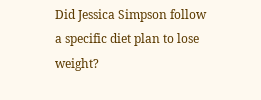Did Jessica Simpson follow a specific diet plan to lose weight?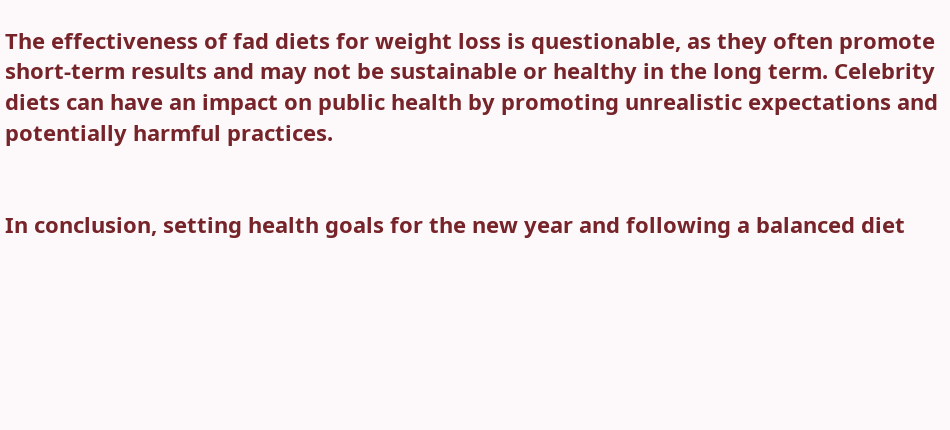The effectiveness of fad diets for weight loss is questionable, as they often promote short-term results and may not be sustainable or healthy in the long term. Celebrity diets can have an impact on public health by promoting unrealistic expectations and potentially harmful practices.


In conclusion, setting health goals for the new year and following a balanced diet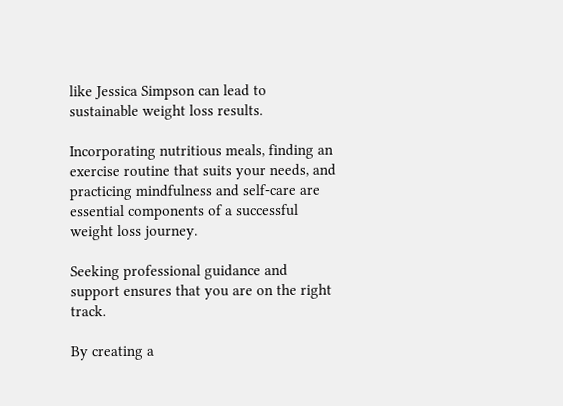like Jessica Simpson can lead to sustainable weight loss results.

Incorporating nutritious meals, finding an exercise routine that suits your needs, and practicing mindfulness and self-care are essential components of a successful weight loss journey.

Seeking professional guidance and support ensures that you are on the right track.

By creating a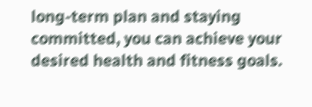long-term plan and staying committed, you can achieve your desired health and fitness goals.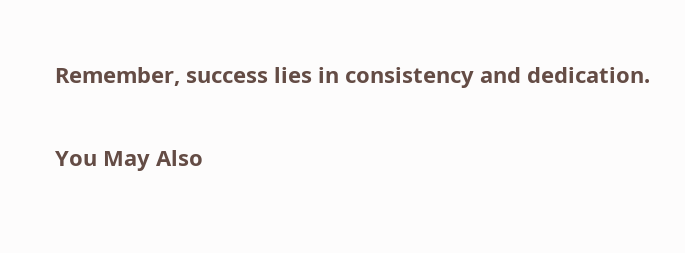Remember, success lies in consistency and dedication.

You May Also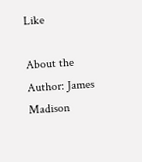Like

About the Author: James Madison